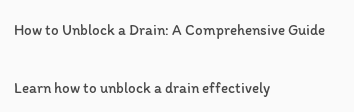How to Unblock a Drain: A Comprehensive Guide

Learn how to unblock a drain effectively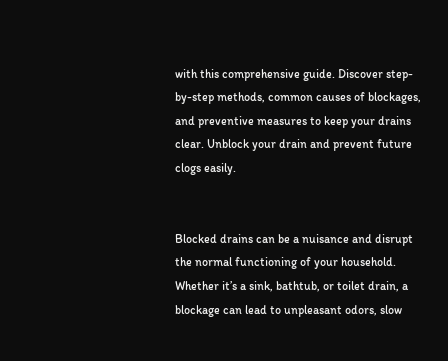with this comprehensive guide. Discover step-by-step methods, common causes of blockages, and preventive measures to keep your drains clear. Unblock your drain and prevent future clogs easily.


Blocked drains can be a nuisance and disrupt the normal functioning of your household. Whether it’s a sink, bathtub, or toilet drain, a blockage can lead to unpleasant odors, slow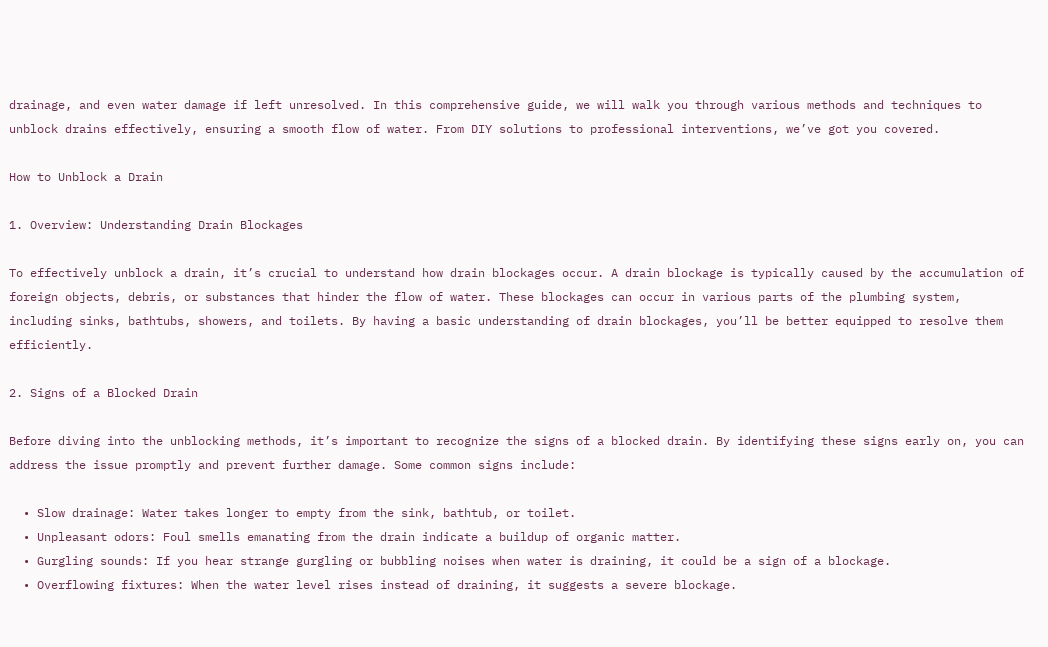drainage, and even water damage if left unresolved. In this comprehensive guide, we will walk you through various methods and techniques to unblock drains effectively, ensuring a smooth flow of water. From DIY solutions to professional interventions, we’ve got you covered.

How to Unblock a Drain

1. Overview: Understanding Drain Blockages

To effectively unblock a drain, it’s crucial to understand how drain blockages occur. A drain blockage is typically caused by the accumulation of foreign objects, debris, or substances that hinder the flow of water. These blockages can occur in various parts of the plumbing system, including sinks, bathtubs, showers, and toilets. By having a basic understanding of drain blockages, you’ll be better equipped to resolve them efficiently.

2. Signs of a Blocked Drain

Before diving into the unblocking methods, it’s important to recognize the signs of a blocked drain. By identifying these signs early on, you can address the issue promptly and prevent further damage. Some common signs include:

  • Slow drainage: Water takes longer to empty from the sink, bathtub, or toilet.
  • Unpleasant odors: Foul smells emanating from the drain indicate a buildup of organic matter.
  • Gurgling sounds: If you hear strange gurgling or bubbling noises when water is draining, it could be a sign of a blockage.
  • Overflowing fixtures: When the water level rises instead of draining, it suggests a severe blockage.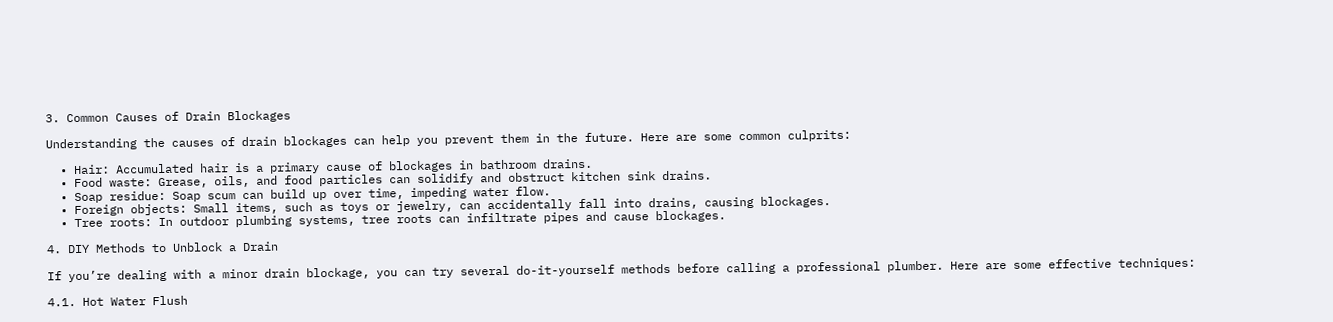3. Common Causes of Drain Blockages

Understanding the causes of drain blockages can help you prevent them in the future. Here are some common culprits:

  • Hair: Accumulated hair is a primary cause of blockages in bathroom drains.
  • Food waste: Grease, oils, and food particles can solidify and obstruct kitchen sink drains.
  • Soap residue: Soap scum can build up over time, impeding water flow.
  • Foreign objects: Small items, such as toys or jewelry, can accidentally fall into drains, causing blockages.
  • Tree roots: In outdoor plumbing systems, tree roots can infiltrate pipes and cause blockages.

4. DIY Methods to Unblock a Drain

If you’re dealing with a minor drain blockage, you can try several do-it-yourself methods before calling a professional plumber. Here are some effective techniques:

4.1. Hot Water Flush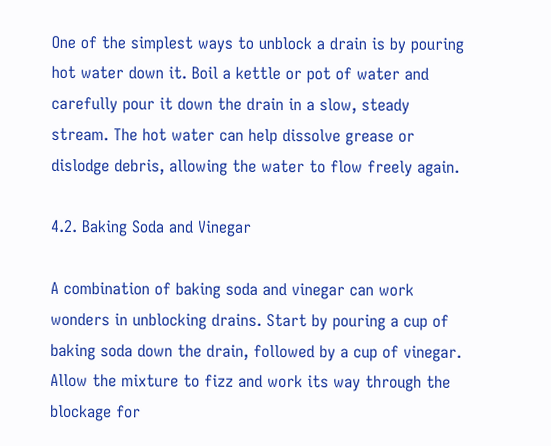One of the simplest ways to unblock a drain is by pouring hot water down it. Boil a kettle or pot of water and carefully pour it down the drain in a slow, steady stream. The hot water can help dissolve grease or dislodge debris, allowing the water to flow freely again.

4.2. Baking Soda and Vinegar

A combination of baking soda and vinegar can work wonders in unblocking drains. Start by pouring a cup of baking soda down the drain, followed by a cup of vinegar. Allow the mixture to fizz and work its way through the blockage for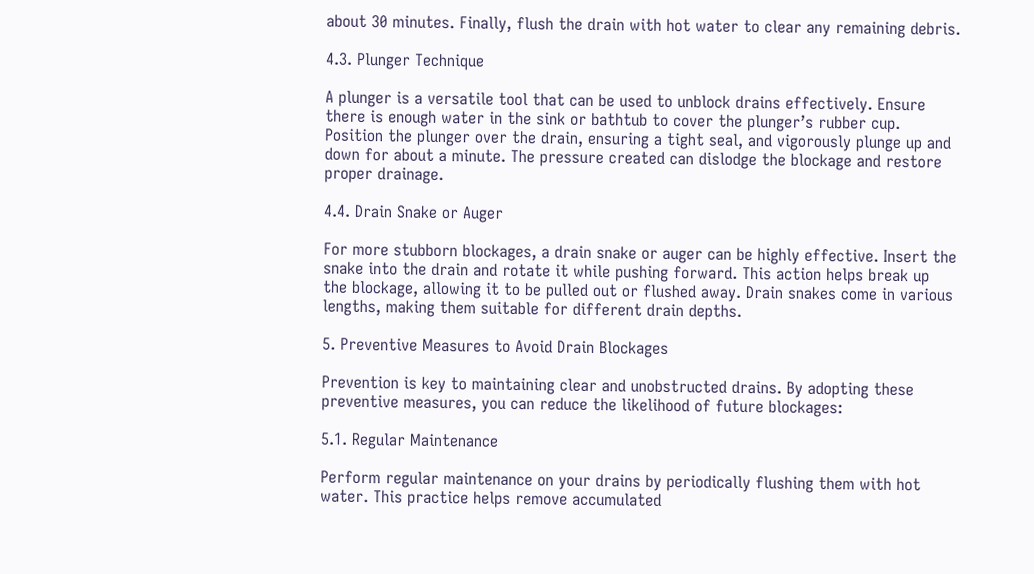about 30 minutes. Finally, flush the drain with hot water to clear any remaining debris.

4.3. Plunger Technique

A plunger is a versatile tool that can be used to unblock drains effectively. Ensure there is enough water in the sink or bathtub to cover the plunger’s rubber cup. Position the plunger over the drain, ensuring a tight seal, and vigorously plunge up and down for about a minute. The pressure created can dislodge the blockage and restore proper drainage.

4.4. Drain Snake or Auger

For more stubborn blockages, a drain snake or auger can be highly effective. Insert the snake into the drain and rotate it while pushing forward. This action helps break up the blockage, allowing it to be pulled out or flushed away. Drain snakes come in various lengths, making them suitable for different drain depths.

5. Preventive Measures to Avoid Drain Blockages

Prevention is key to maintaining clear and unobstructed drains. By adopting these preventive measures, you can reduce the likelihood of future blockages:

5.1. Regular Maintenance

Perform regular maintenance on your drains by periodically flushing them with hot water. This practice helps remove accumulated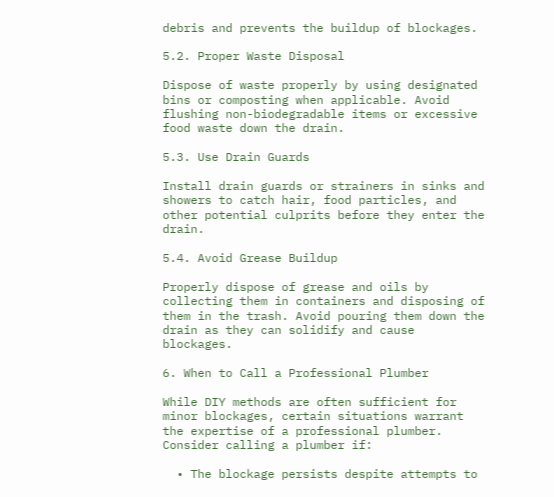debris and prevents the buildup of blockages.

5.2. Proper Waste Disposal

Dispose of waste properly by using designated bins or composting when applicable. Avoid flushing non-biodegradable items or excessive food waste down the drain.

5.3. Use Drain Guards

Install drain guards or strainers in sinks and showers to catch hair, food particles, and other potential culprits before they enter the drain.

5.4. Avoid Grease Buildup

Properly dispose of grease and oils by collecting them in containers and disposing of them in the trash. Avoid pouring them down the drain as they can solidify and cause blockages.

6. When to Call a Professional Plumber

While DIY methods are often sufficient for minor blockages, certain situations warrant the expertise of a professional plumber. Consider calling a plumber if:

  • The blockage persists despite attempts to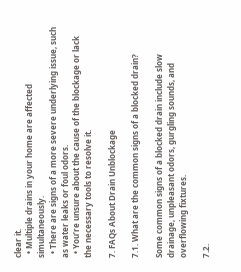clear it.
  • Multiple drains in your home are affected simultaneously.
  • There are signs of a more severe underlying issue, such as water leaks or foul odors.
  • You’re unsure about the cause of the blockage or lack the necessary tools to resolve it.

7. FAQs About Drain Unblockage

7.1. What are the common signs of a blocked drain?

Some common signs of a blocked drain include slow drainage, unpleasant odors, gurgling sounds, and overflowing fixtures.

7.2.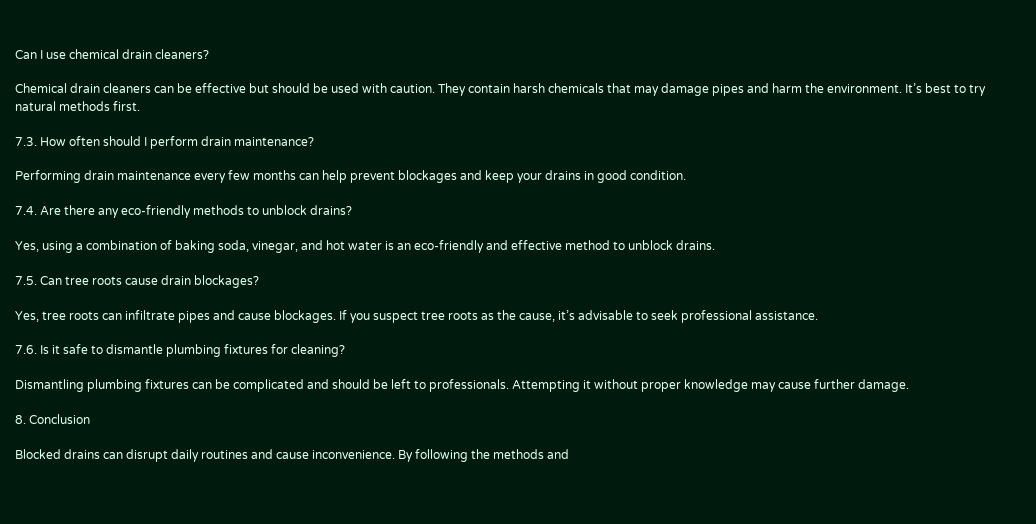Can I use chemical drain cleaners?

Chemical drain cleaners can be effective but should be used with caution. They contain harsh chemicals that may damage pipes and harm the environment. It’s best to try natural methods first.

7.3. How often should I perform drain maintenance?

Performing drain maintenance every few months can help prevent blockages and keep your drains in good condition.

7.4. Are there any eco-friendly methods to unblock drains?

Yes, using a combination of baking soda, vinegar, and hot water is an eco-friendly and effective method to unblock drains.

7.5. Can tree roots cause drain blockages?

Yes, tree roots can infiltrate pipes and cause blockages. If you suspect tree roots as the cause, it’s advisable to seek professional assistance.

7.6. Is it safe to dismantle plumbing fixtures for cleaning?

Dismantling plumbing fixtures can be complicated and should be left to professionals. Attempting it without proper knowledge may cause further damage.

8. Conclusion

Blocked drains can disrupt daily routines and cause inconvenience. By following the methods and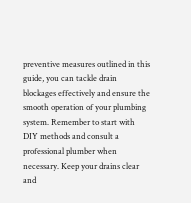preventive measures outlined in this guide, you can tackle drain blockages effectively and ensure the smooth operation of your plumbing system. Remember to start with DIY methods and consult a professional plumber when necessary. Keep your drains clear and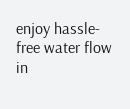enjoy hassle-free water flow in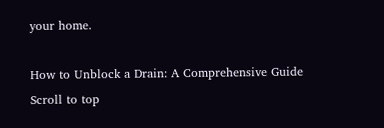your home.

How to Unblock a Drain: A Comprehensive Guide
Scroll to top